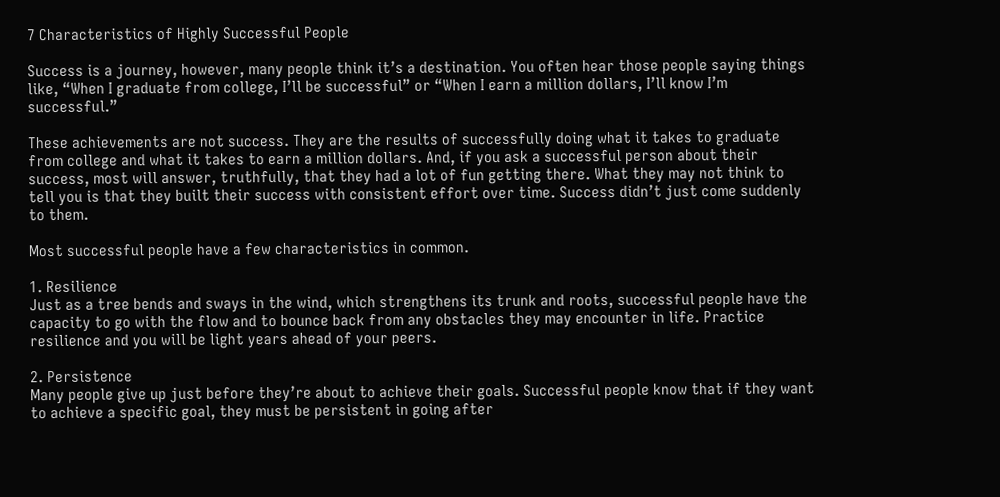7 Characteristics of Highly Successful People

Success is a journey, however, many people think it’s a destination. You often hear those people saying things like, “When I graduate from college, I’ll be successful” or “When I earn a million dollars, I’ll know I’m successful.”

These achievements are not success. They are the results of successfully doing what it takes to graduate from college and what it takes to earn a million dollars. And, if you ask a successful person about their success, most will answer, truthfully, that they had a lot of fun getting there. What they may not think to tell you is that they built their success with consistent effort over time. Success didn’t just come suddenly to them.

Most successful people have a few characteristics in common.

1. Resilience
Just as a tree bends and sways in the wind, which strengthens its trunk and roots, successful people have the capacity to go with the flow and to bounce back from any obstacles they may encounter in life. Practice resilience and you will be light years ahead of your peers.

2. Persistence
Many people give up just before they’re about to achieve their goals. Successful people know that if they want to achieve a specific goal, they must be persistent in going after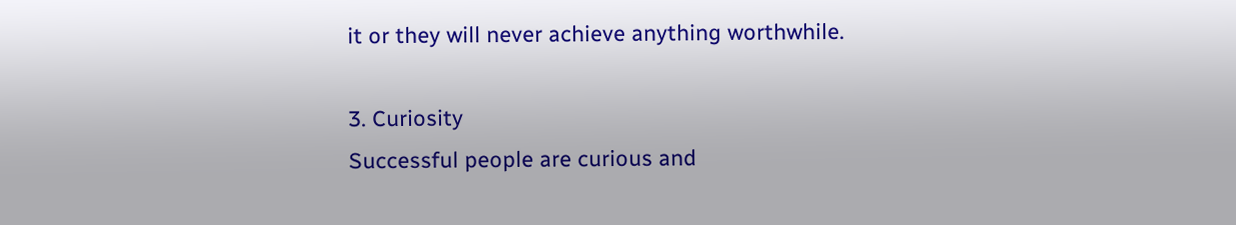it or they will never achieve anything worthwhile.

3. Curiosity
Successful people are curious and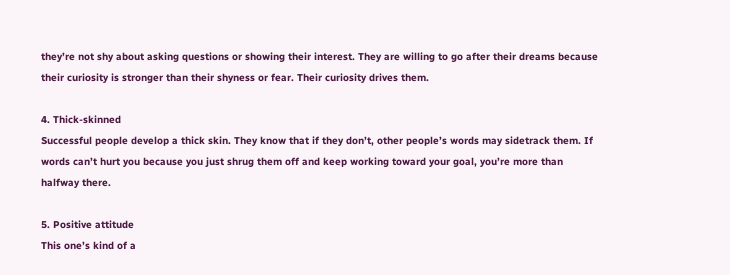they’re not shy about asking questions or showing their interest. They are willing to go after their dreams because their curiosity is stronger than their shyness or fear. Their curiosity drives them.

4. Thick-skinned
Successful people develop a thick skin. They know that if they don’t, other people’s words may sidetrack them. If words can’t hurt you because you just shrug them off and keep working toward your goal, you’re more than halfway there.

5. Positive attitude
This one’s kind of a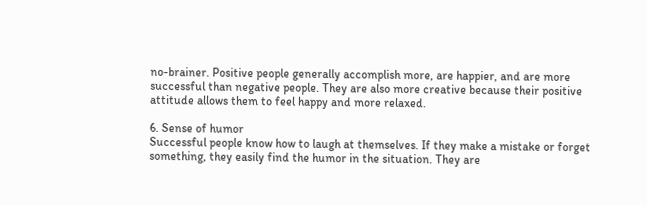no-brainer. Positive people generally accomplish more, are happier, and are more successful than negative people. They are also more creative because their positive attitude allows them to feel happy and more relaxed.

6. Sense of humor
Successful people know how to laugh at themselves. If they make a mistake or forget something, they easily find the humor in the situation. They are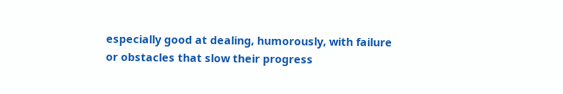especially good at dealing, humorously, with failure or obstacles that slow their progress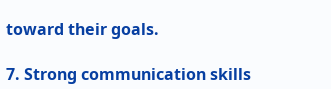toward their goals.

7. Strong communication skills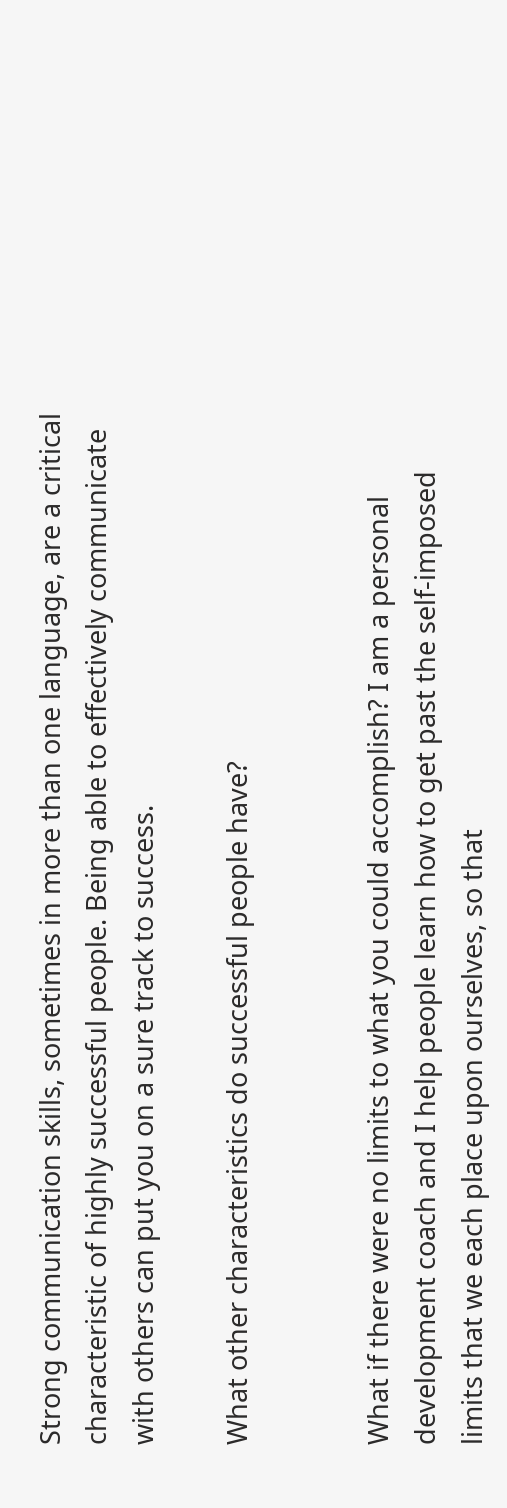Strong communication skills, sometimes in more than one language, are a critical characteristic of highly successful people. Being able to effectively communicate with others can put you on a sure track to success.

What other characteristics do successful people have?


What if there were no limits to what you could accomplish? I am a personal development coach and I help people learn how to get past the self-imposed limits that we each place upon ourselves, so that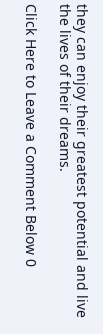they can enjoy their greatest potential and live the lives of their dreams.

Click Here to Leave a Comment Below 0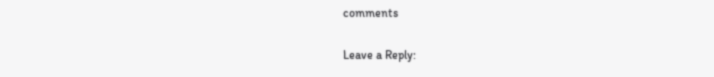comments

Leave a Reply: